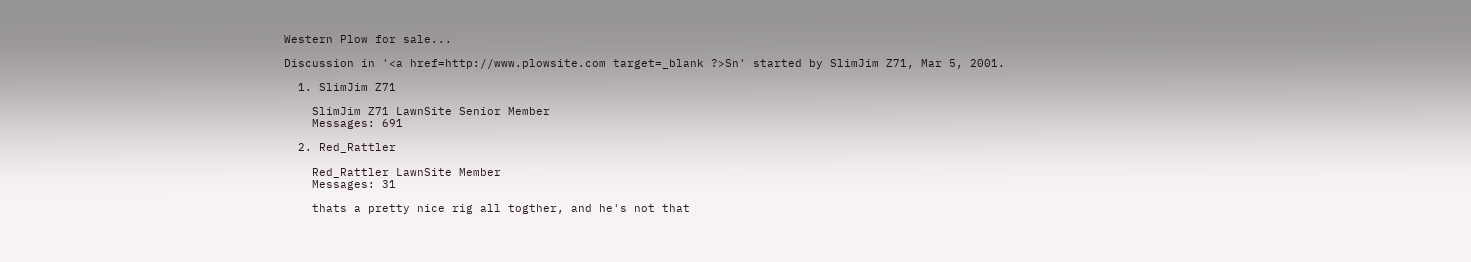Western Plow for sale...

Discussion in '<a href=http://www.plowsite.com target=_blank ?>Sn' started by SlimJim Z71, Mar 5, 2001.

  1. SlimJim Z71

    SlimJim Z71 LawnSite Senior Member
    Messages: 691

  2. Red_Rattler

    Red_Rattler LawnSite Member
    Messages: 31

    thats a pretty nice rig all togther, and he's not that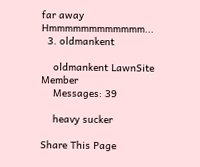far away Hmmmmmmmmmmmm...
  3. oldmankent

    oldmankent LawnSite Member
    Messages: 39

    heavy sucker

Share This Page